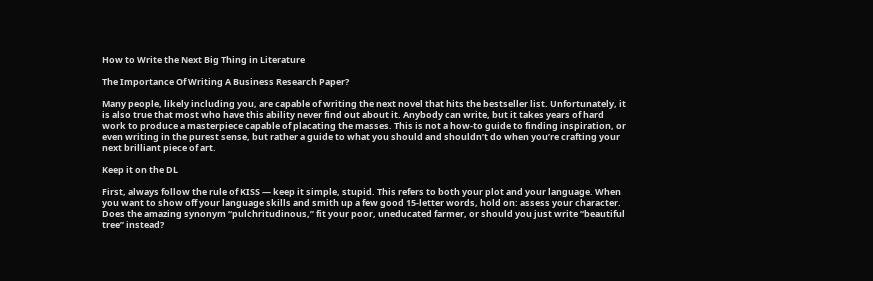How to Write the Next Big Thing in Literature

The Importance Of Writing A Business Research Paper?

Many people, likely including you, are capable of writing the next novel that hits the bestseller list. Unfortunately, it is also true that most who have this ability never find out about it. Anybody can write, but it takes years of hard work to produce a masterpiece capable of placating the masses. This is not a how-to guide to finding inspiration, or even writing in the purest sense, but rather a guide to what you should and shouldn’t do when you’re crafting your next brilliant piece of art.

Keep it on the DL

First, always follow the rule of KISS — keep it simple, stupid. This refers to both your plot and your language. When you want to show off your language skills and smith up a few good 15-letter words, hold on: assess your character. Does the amazing synonym “pulchritudinous,” fit your poor, uneducated farmer, or should you just write “beautiful tree” instead?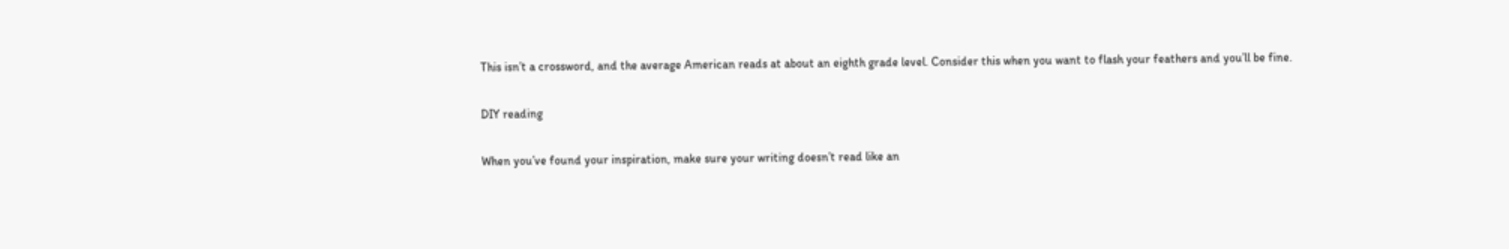This isn’t a crossword, and the average American reads at about an eighth grade level. Consider this when you want to flash your feathers and you’ll be fine.

DIY reading

When you’ve found your inspiration, make sure your writing doesn’t read like an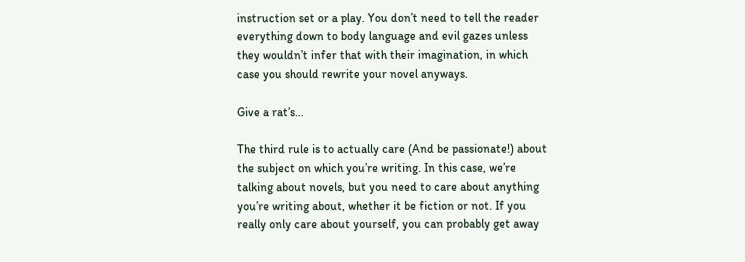instruction set or a play. You don’t need to tell the reader everything down to body language and evil gazes unless they wouldn’t infer that with their imagination, in which case you should rewrite your novel anyways.

Give a rat’s…

The third rule is to actually care (And be passionate!) about the subject on which you’re writing. In this case, we’re talking about novels, but you need to care about anything you’re writing about, whether it be fiction or not. If you really only care about yourself, you can probably get away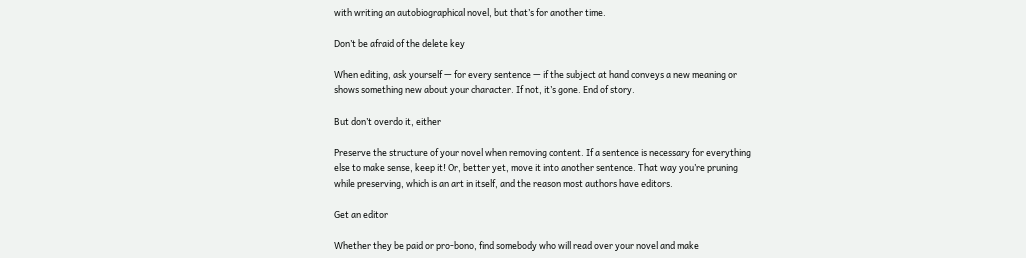with writing an autobiographical novel, but that’s for another time.

Don’t be afraid of the delete key

When editing, ask yourself — for every sentence — if the subject at hand conveys a new meaning or shows something new about your character. If not, it’s gone. End of story.

But don’t overdo it, either

Preserve the structure of your novel when removing content. If a sentence is necessary for everything else to make sense, keep it! Or, better yet, move it into another sentence. That way you’re pruning while preserving, which is an art in itself, and the reason most authors have editors.

Get an editor

Whether they be paid or pro-bono, find somebody who will read over your novel and make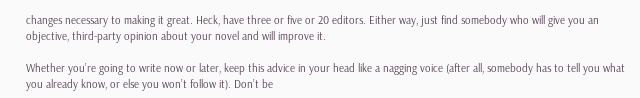changes necessary to making it great. Heck, have three or five or 20 editors. Either way, just find somebody who will give you an objective, third-party opinion about your novel and will improve it.

Whether you’re going to write now or later, keep this advice in your head like a nagging voice (after all, somebody has to tell you what you already know, or else you won’t follow it). Don’t be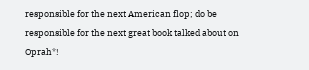responsible for the next American flop; do be responsible for the next great book talked about on Oprah*!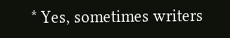* Yes, sometimes writers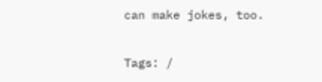can make jokes, too.

Tags: /